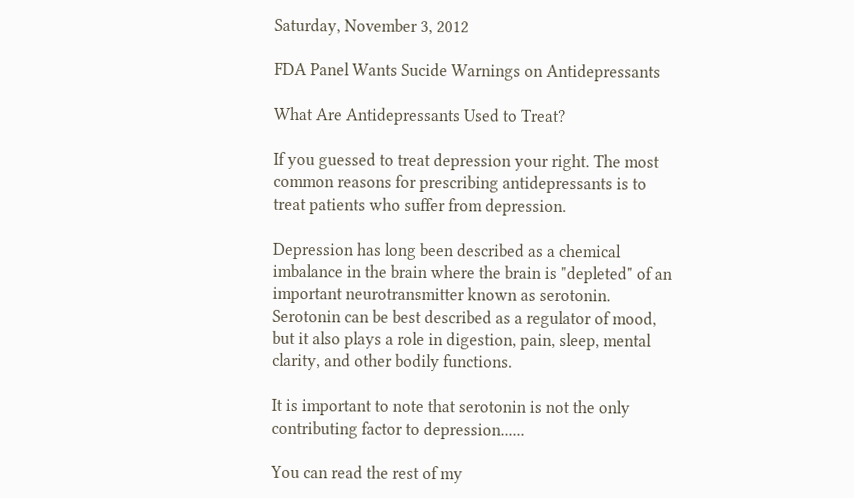Saturday, November 3, 2012

FDA Panel Wants Sucide Warnings on Antidepressants

What Are Antidepressants Used to Treat?

If you guessed to treat depression your right. The most common reasons for prescribing antidepressants is to treat patients who suffer from depression.

Depression has long been described as a chemical imbalance in the brain where the brain is "depleted" of an important neurotransmitter known as serotonin. Serotonin can be best described as a regulator of mood, but it also plays a role in digestion, pain, sleep, mental clarity, and other bodily functions.

It is important to note that serotonin is not the only contributing factor to depression......

You can read the rest of my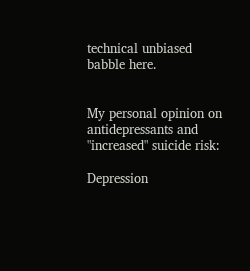technical unbiased babble here.


My personal opinion on antidepressants and "increased" suicide risk:

Depression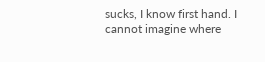sucks, I know first hand. I cannot imagine where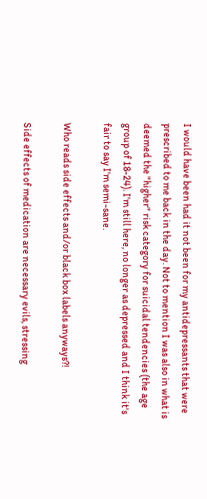I would have been had it not been for my antidepressants that were prescribed to me back in the day. Not to mention I was also in what is deemed the "higher" risk category for suicidal tendencies (the age group of 18-24). I'm still here, no longer as depressed and I think it's fair to say I'm semi-sane.

Who reads side effects and/or black box labels anyways?!

Side effects of medication are necessary evils, stressing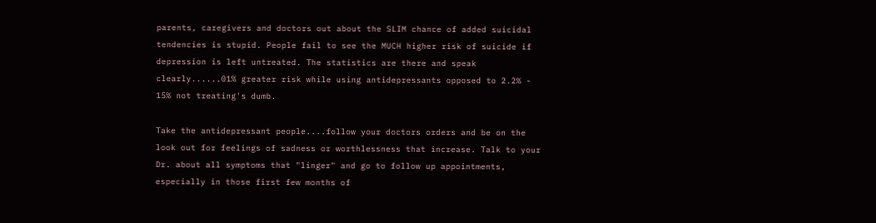parents, caregivers and doctors out about the SLIM chance of added suicidal tendencies is stupid. People fail to see the MUCH higher risk of suicide if depression is left untreated. The statistics are there and speak clearly......01% greater risk while using antidepressants opposed to 2.2% - 15% not treating's dumb.

Take the antidepressant people....follow your doctors orders and be on the look out for feelings of sadness or worthlessness that increase. Talk to your Dr. about all symptoms that "linger" and go to follow up appointments, especially in those first few months of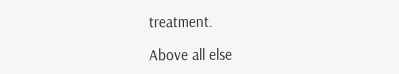treatment.

Above all else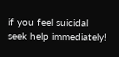if you feel suicidal seek help immediately!